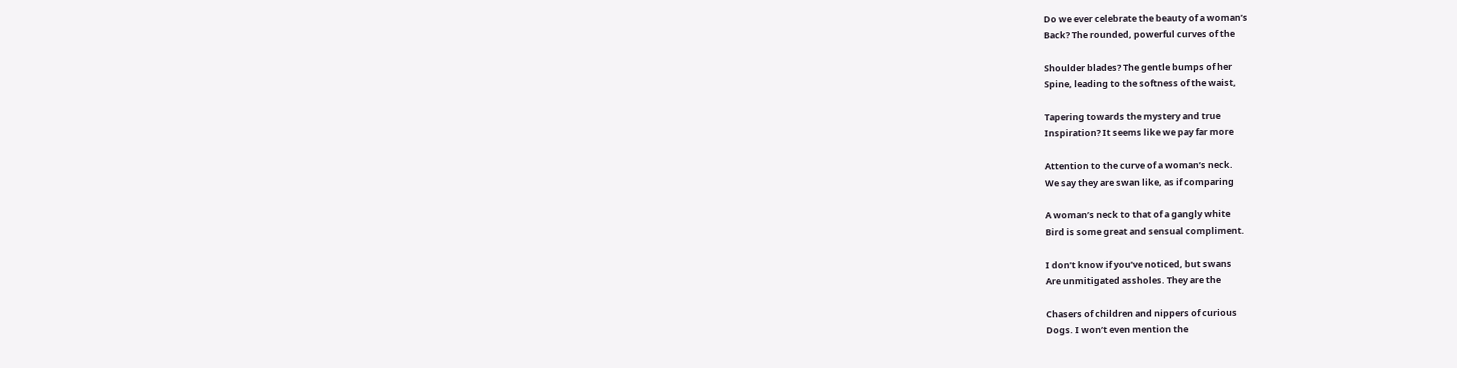Do we ever celebrate the beauty of a woman’s
Back? The rounded, powerful curves of the

Shoulder blades? The gentle bumps of her
Spine, leading to the softness of the waist,

Tapering towards the mystery and true
Inspiration? It seems like we pay far more

Attention to the curve of a woman’s neck.
We say they are swan like, as if comparing

A woman’s neck to that of a gangly white
Bird is some great and sensual compliment.

I don’t know if you’ve noticed, but swans
Are unmitigated assholes. They are the

Chasers of children and nippers of curious
Dogs. I won’t even mention the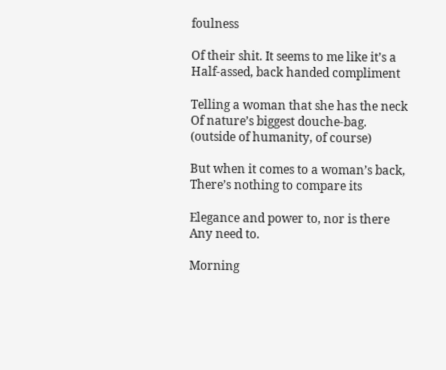foulness

Of their shit. It seems to me like it’s a
Half-assed, back handed compliment

Telling a woman that she has the neck
Of nature’s biggest douche-bag.
(outside of humanity, of course)

But when it comes to a woman’s back,
There’s nothing to compare its

Elegance and power to, nor is there
Any need to.

Morning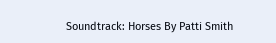Soundtrack: Horses By Patti Smith